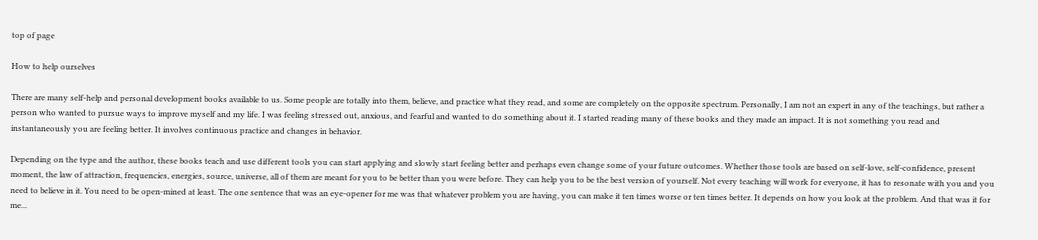top of page

How to help ourselves

There are many self-help and personal development books available to us. Some people are totally into them, believe, and practice what they read, and some are completely on the opposite spectrum. Personally, I am not an expert in any of the teachings, but rather a person who wanted to pursue ways to improve myself and my life. I was feeling stressed out, anxious, and fearful and wanted to do something about it. I started reading many of these books and they made an impact. It is not something you read and instantaneously you are feeling better. It involves continuous practice and changes in behavior.

Depending on the type and the author, these books teach and use different tools you can start applying and slowly start feeling better and perhaps even change some of your future outcomes. Whether those tools are based on self-love, self-confidence, present moment, the law of attraction, frequencies, energies, source, universe, all of them are meant for you to be better than you were before. They can help you to be the best version of yourself. Not every teaching will work for everyone, it has to resonate with you and you need to believe in it. You need to be open-mined at least. The one sentence that was an eye-opener for me was that whatever problem you are having, you can make it ten times worse or ten times better. It depends on how you look at the problem. And that was it for me...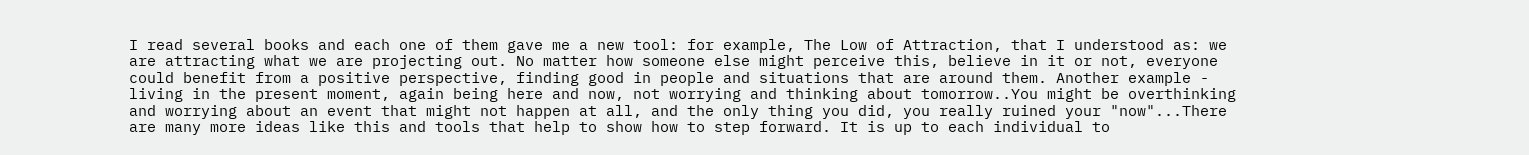I read several books and each one of them gave me a new tool: for example, The Low of Attraction, that I understood as: we are attracting what we are projecting out. No matter how someone else might perceive this, believe in it or not, everyone could benefit from a positive perspective, finding good in people and situations that are around them. Another example - living in the present moment, again being here and now, not worrying and thinking about tomorrow..You might be overthinking and worrying about an event that might not happen at all, and the only thing you did, you really ruined your "now"...There are many more ideas like this and tools that help to show how to step forward. It is up to each individual to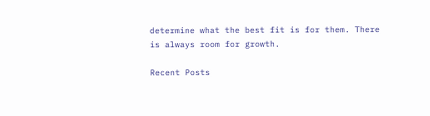determine what the best fit is for them. There is always room for growth.

Recent Posts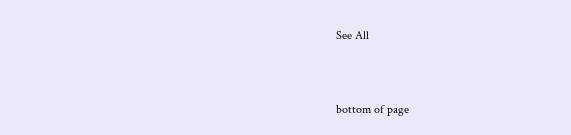See All


bottom of page